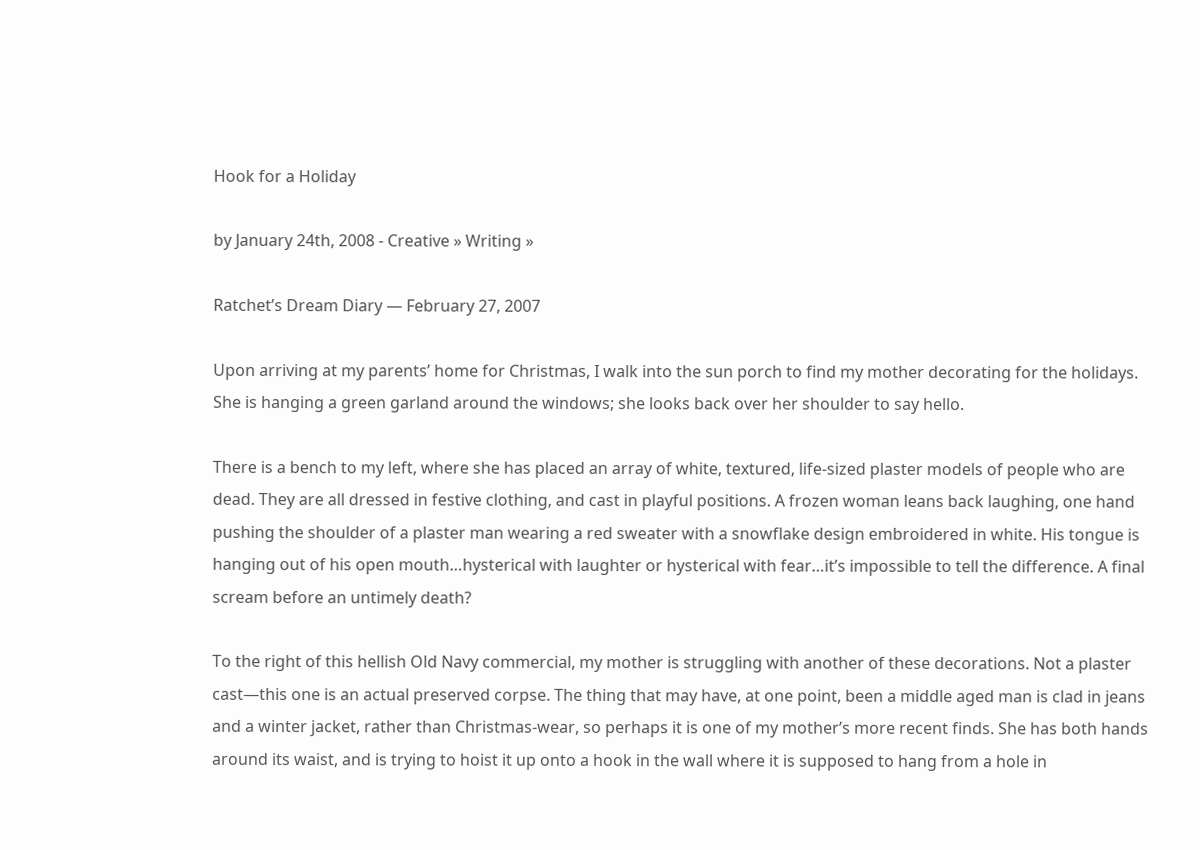Hook for a Holiday

by January 24th, 2008 - Creative » Writing »

Ratchet’s Dream Diary — February 27, 2007

Upon arriving at my parents’ home for Christmas, I walk into the sun porch to find my mother decorating for the holidays. She is hanging a green garland around the windows; she looks back over her shoulder to say hello.

There is a bench to my left, where she has placed an array of white, textured, life-sized plaster models of people who are dead. They are all dressed in festive clothing, and cast in playful positions. A frozen woman leans back laughing, one hand pushing the shoulder of a plaster man wearing a red sweater with a snowflake design embroidered in white. His tongue is hanging out of his open mouth…hysterical with laughter or hysterical with fear…it’s impossible to tell the difference. A final scream before an untimely death?

To the right of this hellish Old Navy commercial, my mother is struggling with another of these decorations. Not a plaster cast—this one is an actual preserved corpse. The thing that may have, at one point, been a middle aged man is clad in jeans and a winter jacket, rather than Christmas-wear, so perhaps it is one of my mother’s more recent finds. She has both hands around its waist, and is trying to hoist it up onto a hook in the wall where it is supposed to hang from a hole in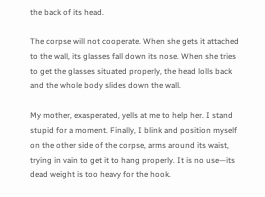the back of its head.

The corpse will not cooperate. When she gets it attached to the wall, its glasses fall down its nose. When she tries to get the glasses situated properly, the head lolls back and the whole body slides down the wall.

My mother, exasperated, yells at me to help her. I stand stupid for a moment. Finally, I blink and position myself on the other side of the corpse, arms around its waist, trying in vain to get it to hang properly. It is no use—its dead weight is too heavy for the hook.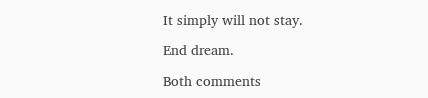It simply will not stay.

End dream.

Both comments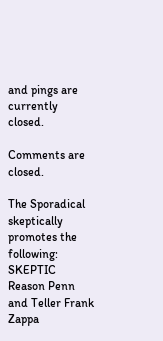and pings are currently closed.

Comments are closed.

The Sporadical skeptically promotes the following:
SKEPTIC Reason Penn and Teller Frank Zappa